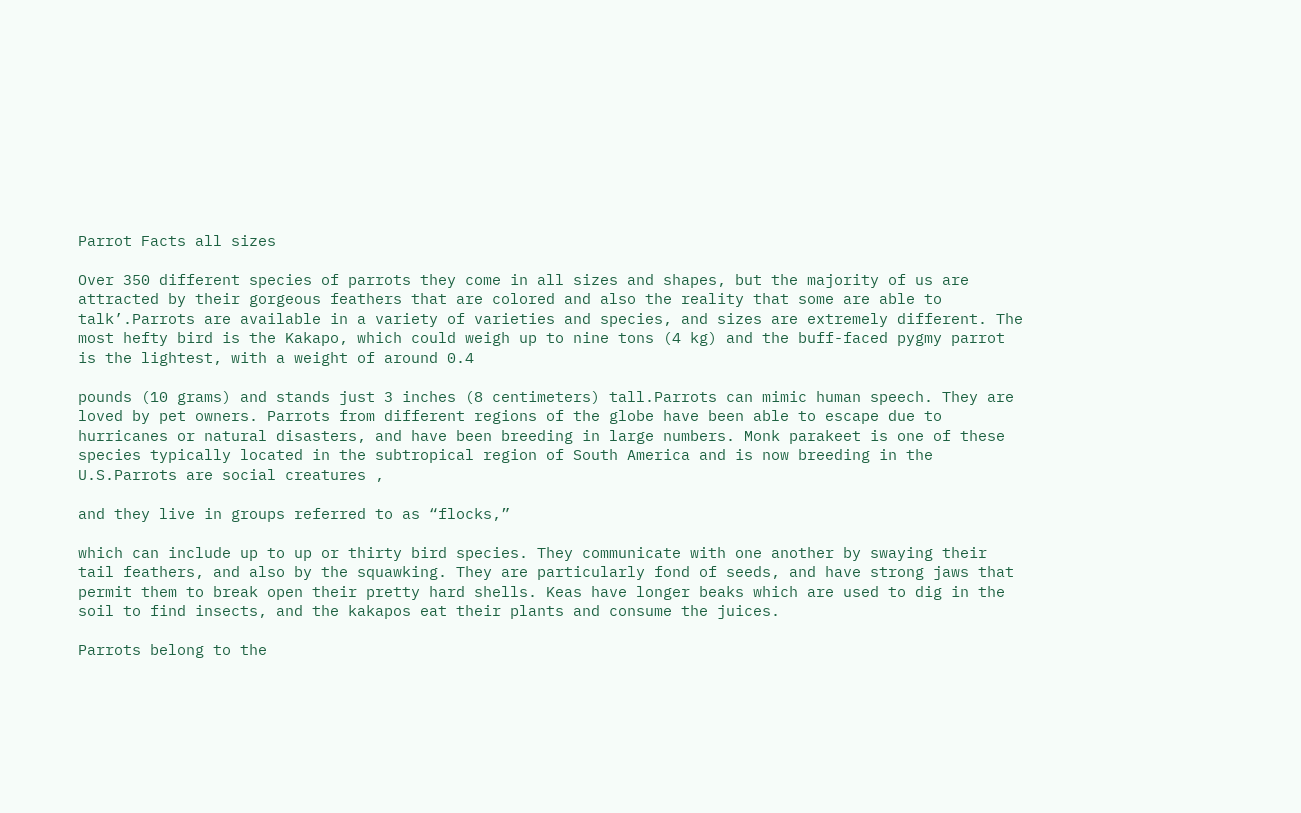Parrot Facts all sizes

Over 350 different species of parrots they come in all sizes and shapes, but the majority of us are attracted by their gorgeous feathers that are colored and also the reality that some are able to talk’.Parrots are available in a variety of varieties and species, and sizes are extremely different. The most hefty bird is the Kakapo, which could weigh up to nine tons (4 kg) and the buff-faced pygmy parrot is the lightest, with a weight of around 0.4

pounds (10 grams) and stands just 3 inches (8 centimeters) tall.Parrots can mimic human speech. They are loved by pet owners. Parrots from different regions of the globe have been able to escape due to hurricanes or natural disasters, and have been breeding in large numbers. Monk parakeet is one of these species typically located in the subtropical region of South America and is now breeding in the U.S.Parrots are social creatures ,

and they live in groups referred to as “flocks,”

which can include up to up or thirty bird species. They communicate with one another by swaying their tail feathers, and also by the squawking. They are particularly fond of seeds, and have strong jaws that permit them to break open their pretty hard shells. Keas have longer beaks which are used to dig in the soil to find insects, and the kakapos eat their plants and consume the juices.

Parrots belong to the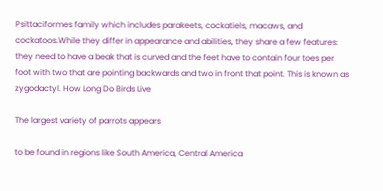Psittaciformes family which includes parakeets, cockatiels, macaws, and cockatoos.While they differ in appearance and abilities, they share a few features: they need to have a beak that is curved and the feet have to contain four toes per foot with two that are pointing backwards and two in front that point. This is known as zygodactyl. How Long Do Birds Live

The largest variety of parrots appears

to be found in regions like South America, Central America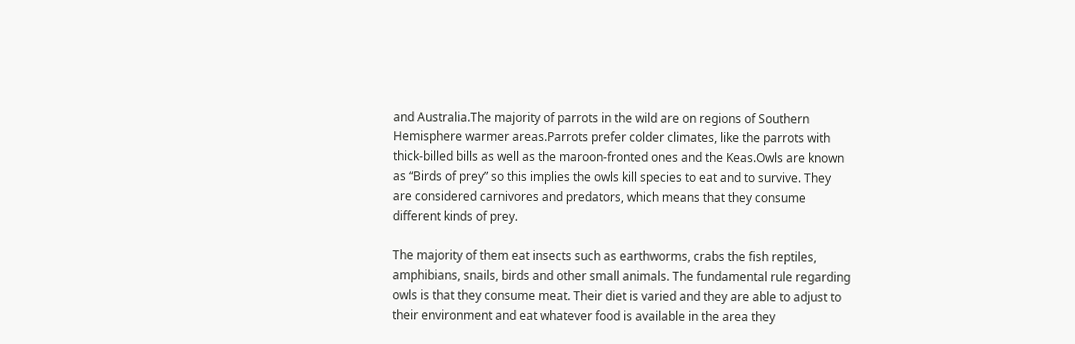and Australia.The majority of parrots in the wild are on regions of Southern Hemisphere warmer areas.Parrots prefer colder climates, like the parrots with thick-billed bills as well as the maroon-fronted ones and the Keas.Owls are known as “Birds of prey” so this implies the owls kill species to eat and to survive. They are considered carnivores and predators, which means that they consume different kinds of prey.

The majority of them eat insects such as earthworms, crabs the fish reptiles, amphibians, snails, birds and other small animals. The fundamental rule regarding owls is that they consume meat. Their diet is varied and they are able to adjust to their environment and eat whatever food is available in the area they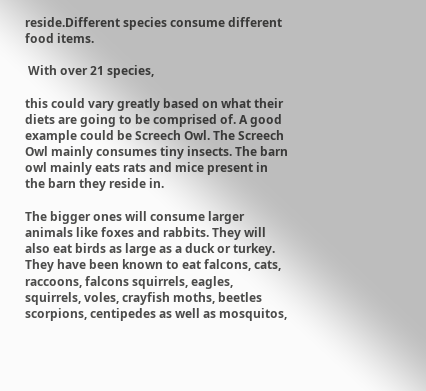reside.Different species consume different food items.

 With over 21 species,

this could vary greatly based on what their diets are going to be comprised of. A good example could be Screech Owl. The Screech Owl mainly consumes tiny insects. The barn owl mainly eats rats and mice present in the barn they reside in.

The bigger ones will consume larger animals like foxes and rabbits. They will also eat birds as large as a duck or turkey. They have been known to eat falcons, cats, raccoons, falcons squirrels, eagles, squirrels, voles, crayfish moths, beetles scorpions, centipedes as well as mosquitos,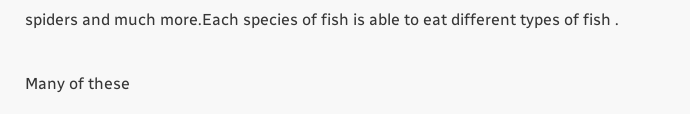spiders and much more.Each species of fish is able to eat different types of fish .

Many of these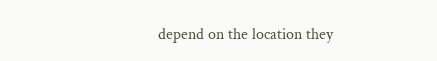depend on the location they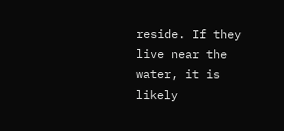reside. If they live near the water, it is likely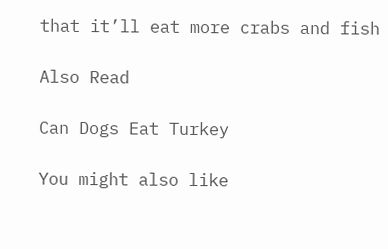that it’ll eat more crabs and fish

Also Read

Can Dogs Eat Turkey

You might also like